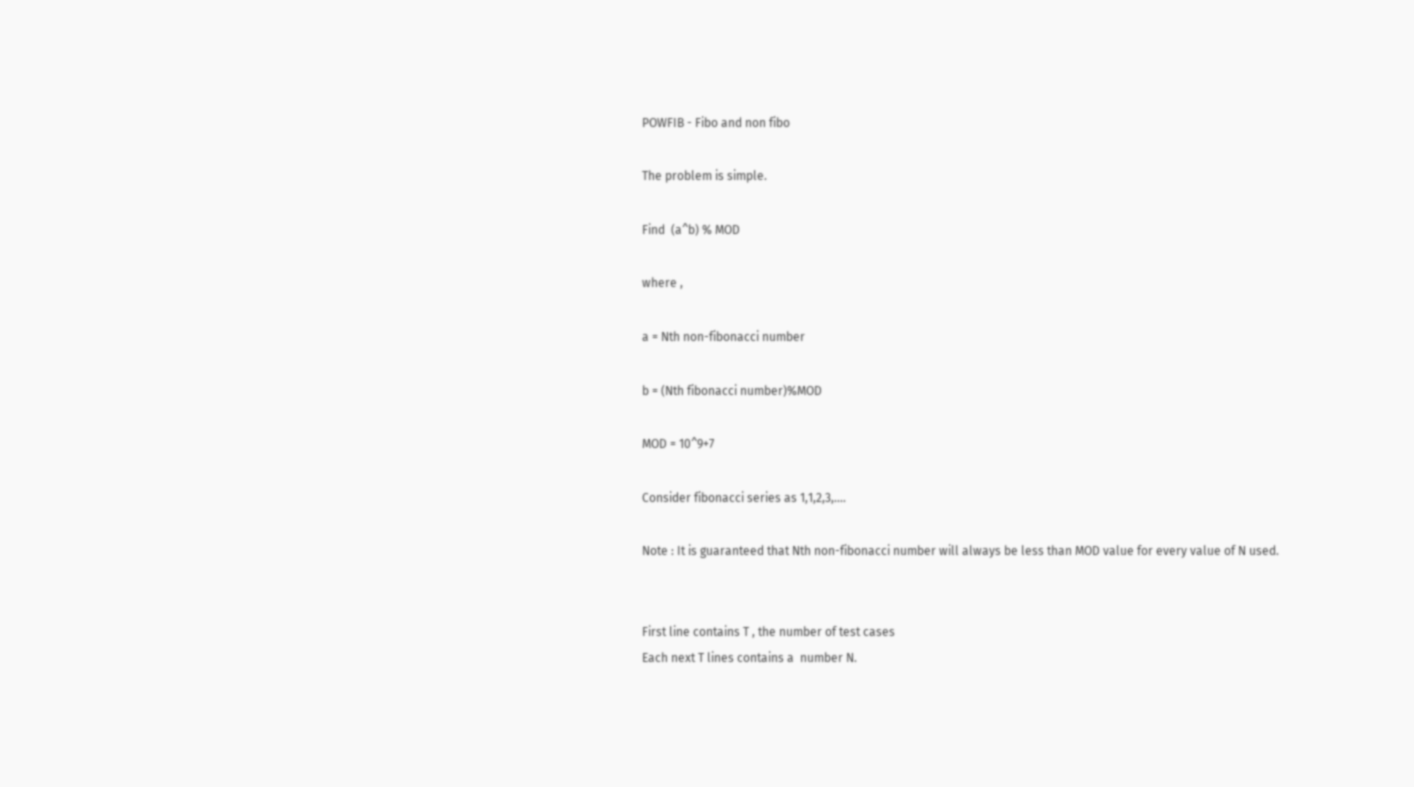POWFIB - Fibo and non fibo

The problem is simple.

Find  (a^b) % MOD

where ,

a = Nth non-fibonacci number

b = (Nth fibonacci number)%MOD

MOD = 10^9+7

Consider fibonacci series as 1,1,2,3,....

Note : It is guaranteed that Nth non-fibonacci number will always be less than MOD value for every value of N used.


First line contains T , the number of test cases
Each next T lines contains a  number N.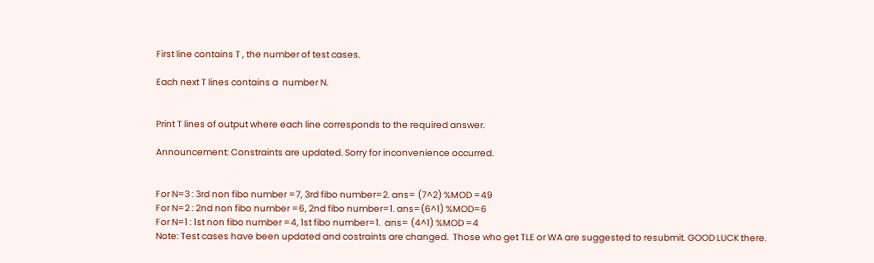First line contains T , the number of test cases.

Each next T lines contains a  number N.


Print T lines of output where each line corresponds to the required answer.

Announcement: Constraints are updated. Sorry for inconvenience occurred.


For N=3 : 3rd non fibo number =7, 3rd fibo number=2. ans= (7^2) %MOD =49
For N=2 : 2nd non fibo number =6, 2nd fibo number=1. ans=(6^1) %MOD=6
For N=1 : 1st non fibo number =4, 1st fibo number=1.  ans= (4^1) %MOD =4
Note: Test cases have been updated and costraints are changed.  Those who get TLE or WA are suggested to resubmit. GOOD LUCK there.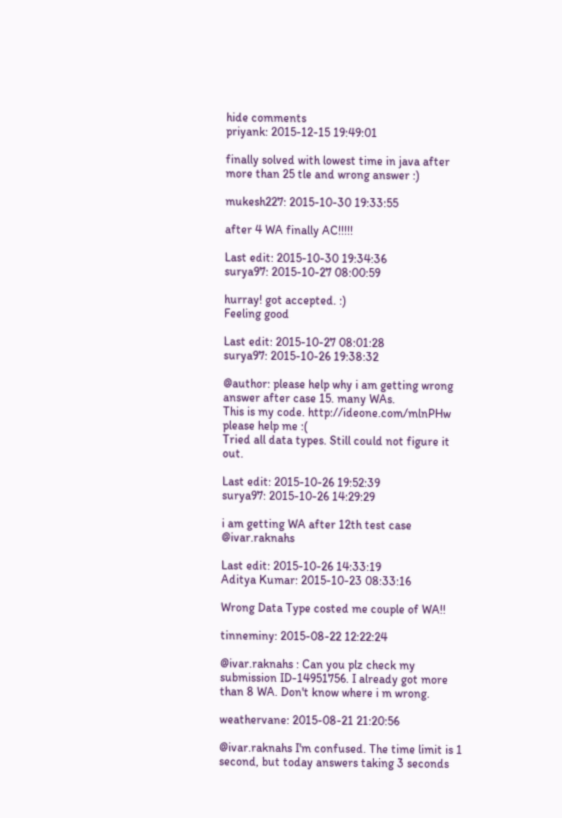hide comments
priyank: 2015-12-15 19:49:01

finally solved with lowest time in java after more than 25 tle and wrong answer :)

mukesh227: 2015-10-30 19:33:55

after 4 WA finally AC!!!!!

Last edit: 2015-10-30 19:34:36
surya97: 2015-10-27 08:00:59

hurray! got accepted. :)
Feeling good

Last edit: 2015-10-27 08:01:28
surya97: 2015-10-26 19:38:32

@author: please help why i am getting wrong answer after case 15. many WAs.
This is my code. http://ideone.com/mlnPHw
please help me :(
Tried all data types. Still could not figure it out.

Last edit: 2015-10-26 19:52:39
surya97: 2015-10-26 14:29:29

i am getting WA after 12th test case @ivar.raknahs

Last edit: 2015-10-26 14:33:19
Aditya Kumar: 2015-10-23 08:33:16

Wrong Data Type costed me couple of WA!!

tinneminy: 2015-08-22 12:22:24

@ivar.raknahs : Can you plz check my submission ID-14951756. I already got more than 8 WA. Don't know where i m wrong.

weathervane: 2015-08-21 21:20:56

@ivar.raknahs I'm confused. The time limit is 1 second, but today answers taking 3 seconds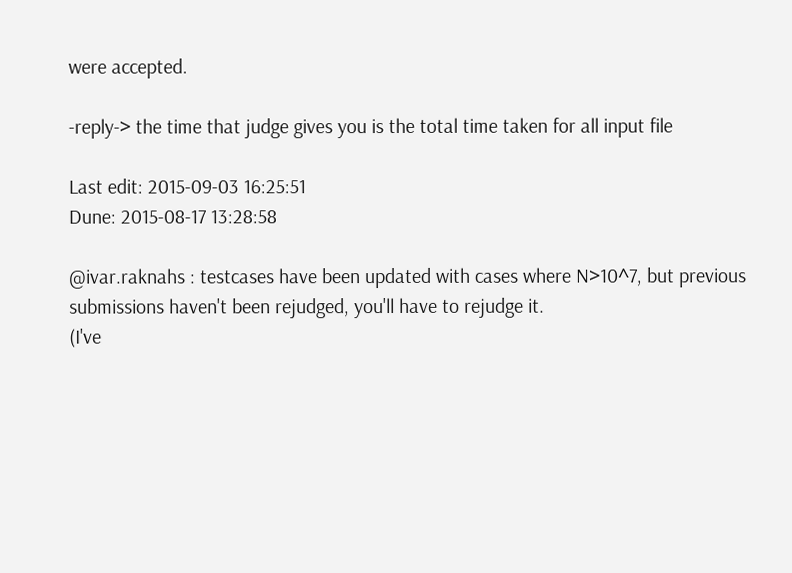were accepted.

-reply-> the time that judge gives you is the total time taken for all input file

Last edit: 2015-09-03 16:25:51
Dune: 2015-08-17 13:28:58

@ivar.raknahs : testcases have been updated with cases where N>10^7, but previous submissions haven't been rejudged, you'll have to rejudge it.
(I've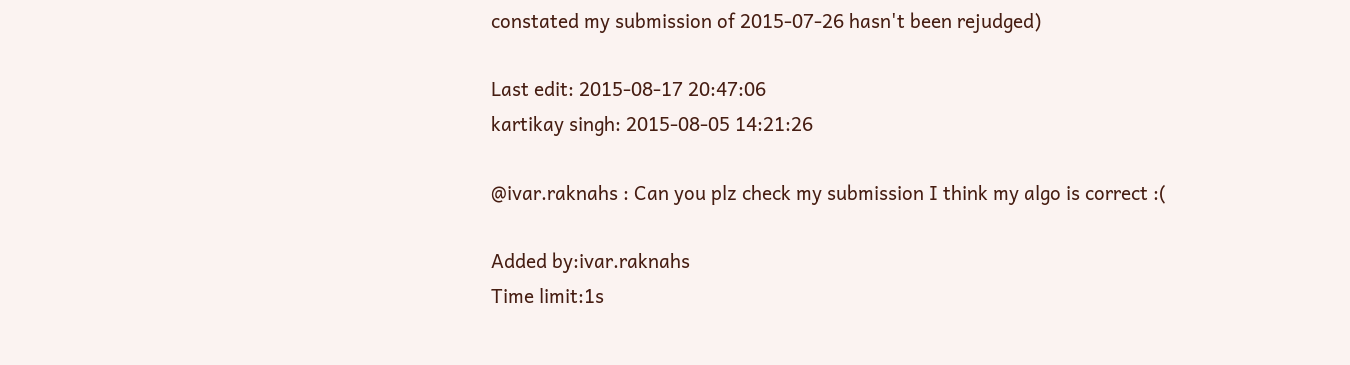constated my submission of 2015-07-26 hasn't been rejudged)

Last edit: 2015-08-17 20:47:06
kartikay singh: 2015-08-05 14:21:26

@ivar.raknahs : Can you plz check my submission I think my algo is correct :(

Added by:ivar.raknahs
Time limit:1s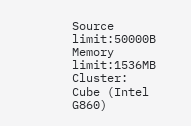Source limit:50000B
Memory limit:1536MB
Cluster: Cube (Intel G860)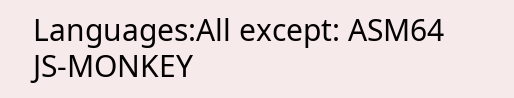Languages:All except: ASM64 JS-MONKEY